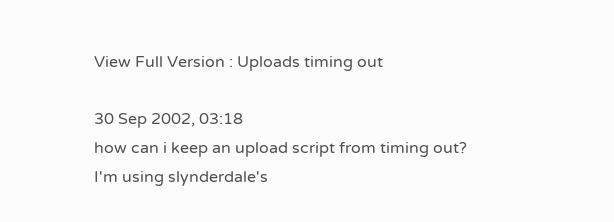View Full Version : Uploads timing out

30 Sep 2002, 03:18
how can i keep an upload script from timing out? I'm using slynderdale's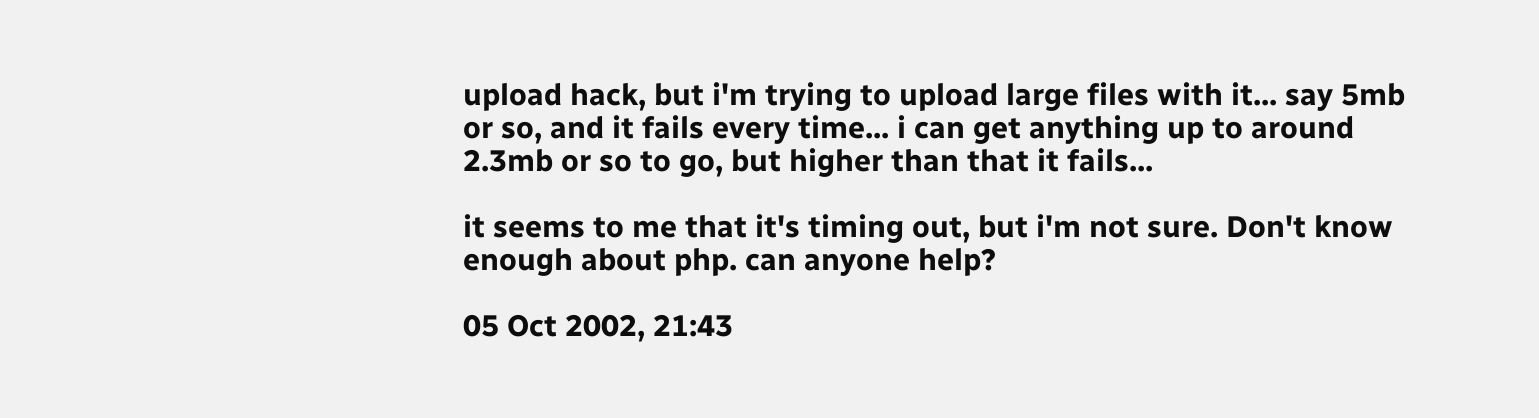upload hack, but i'm trying to upload large files with it... say 5mb or so, and it fails every time... i can get anything up to around 2.3mb or so to go, but higher than that it fails...

it seems to me that it's timing out, but i'm not sure. Don't know enough about php. can anyone help?

05 Oct 2002, 21:43